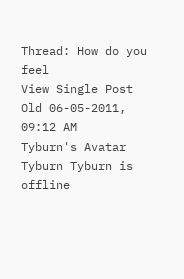Thread: How do you feel
View Single Post
Old 06-05-2011, 09:12 AM
Tyburn's Avatar
Tyburn Tyburn is offline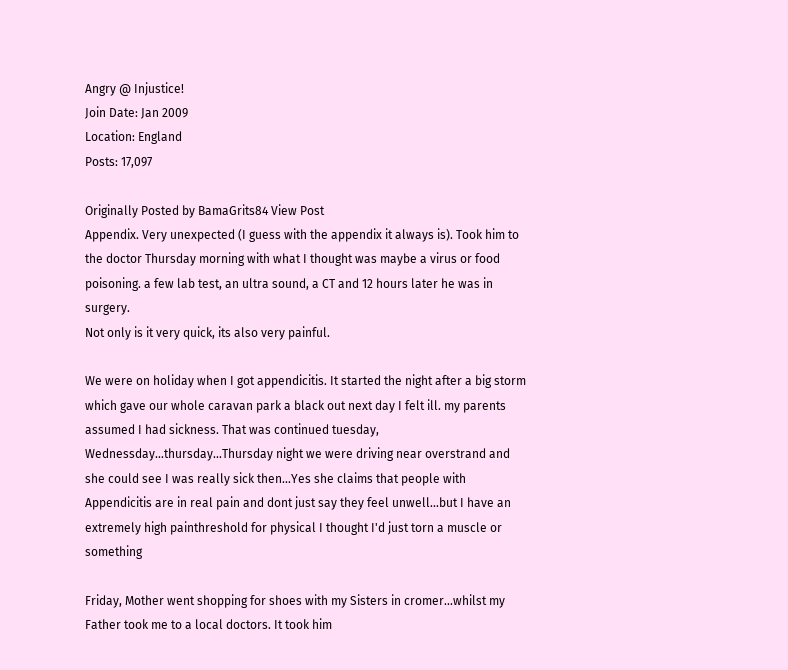Angry @ Injustice!
Join Date: Jan 2009
Location: England
Posts: 17,097

Originally Posted by BamaGrits84 View Post
Appendix. Very unexpected (I guess with the appendix it always is). Took him to the doctor Thursday morning with what I thought was maybe a virus or food poisoning. a few lab test, an ultra sound, a CT and 12 hours later he was in surgery.
Not only is it very quick, its also very painful.

We were on holiday when I got appendicitis. It started the night after a big storm which gave our whole caravan park a black out next day I felt ill. my parents assumed I had sickness. That was continued tuesday, Wednessday...thursday...Thursday night we were driving near overstrand and she could see I was really sick then...Yes she claims that people with Appendicitis are in real pain and dont just say they feel unwell...but I have an extremely high painthreshold for physical I thought I'd just torn a muscle or something

Friday, Mother went shopping for shoes with my Sisters in cromer...whilst my Father took me to a local doctors. It took him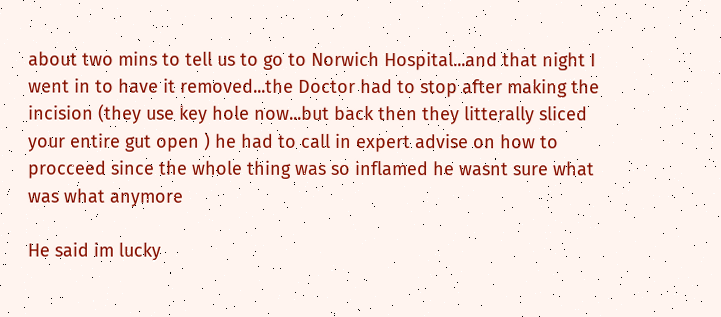about two mins to tell us to go to Norwich Hospital...and that night I went in to have it removed...the Doctor had to stop after making the incision (they use key hole now...but back then they litterally sliced your entire gut open ) he had to call in expert advise on how to procceed since the whole thing was so inflamed he wasnt sure what was what anymore

He said im lucky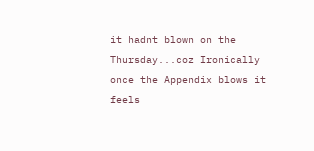it hadnt blown on the Thursday...coz Ironically once the Appendix blows it feels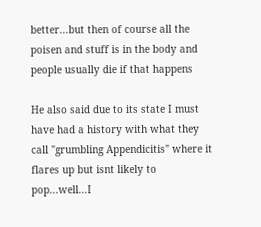better...but then of course all the poisen and stuff is in the body and people usually die if that happens

He also said due to its state I must have had a history with what they call "grumbling Appendicitis" where it flares up but isnt likely to pop...well...I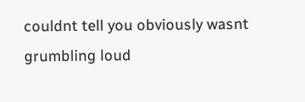couldnt tell you obviously wasnt grumbling loud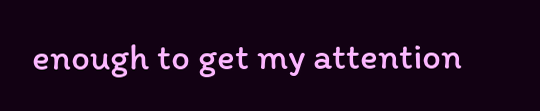enough to get my attention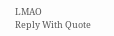LMAO
Reply With Quote